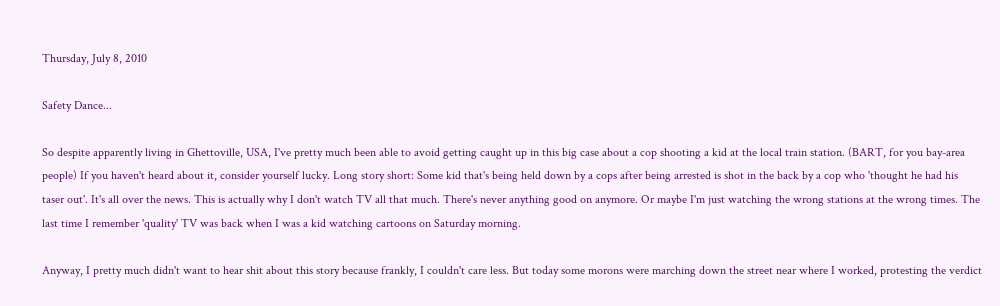Thursday, July 8, 2010

Safety Dance...

So despite apparently living in Ghettoville, USA, I've pretty much been able to avoid getting caught up in this big case about a cop shooting a kid at the local train station. (BART, for you bay-area people) If you haven't heard about it, consider yourself lucky. Long story short: Some kid that's being held down by a cops after being arrested is shot in the back by a cop who 'thought he had his taser out'. It's all over the news. This is actually why I don't watch TV all that much. There's never anything good on anymore. Or maybe I'm just watching the wrong stations at the wrong times. The last time I remember 'quality' TV was back when I was a kid watching cartoons on Saturday morning.

Anyway, I pretty much didn't want to hear shit about this story because frankly, I couldn't care less. But today some morons were marching down the street near where I worked, protesting the verdict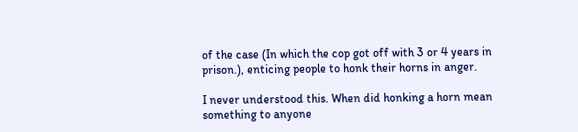of the case (In which the cop got off with 3 or 4 years in prison.), enticing people to honk their horns in anger.

I never understood this. When did honking a horn mean something to anyone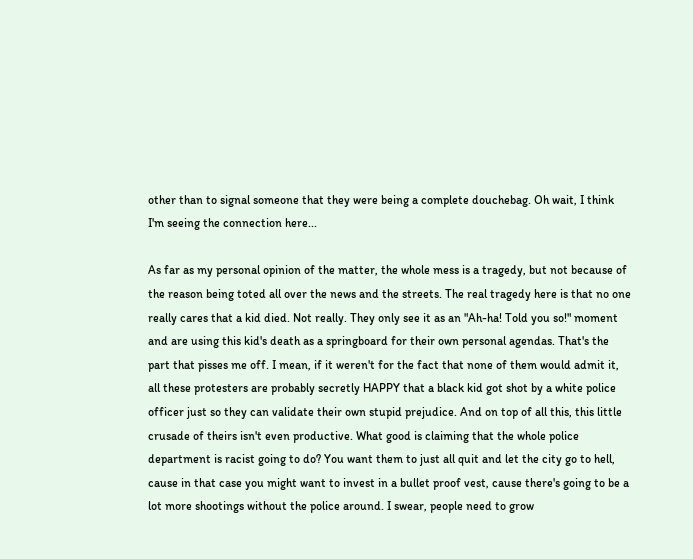other than to signal someone that they were being a complete douchebag. Oh wait, I think I'm seeing the connection here...

As far as my personal opinion of the matter, the whole mess is a tragedy, but not because of the reason being toted all over the news and the streets. The real tragedy here is that no one really cares that a kid died. Not really. They only see it as an "Ah-ha! Told you so!" moment and are using this kid's death as a springboard for their own personal agendas. That's the part that pisses me off. I mean, if it weren't for the fact that none of them would admit it, all these protesters are probably secretly HAPPY that a black kid got shot by a white police officer just so they can validate their own stupid prejudice. And on top of all this, this little crusade of theirs isn't even productive. What good is claiming that the whole police department is racist going to do? You want them to just all quit and let the city go to hell, cause in that case you might want to invest in a bullet proof vest, cause there's going to be a lot more shootings without the police around. I swear, people need to grow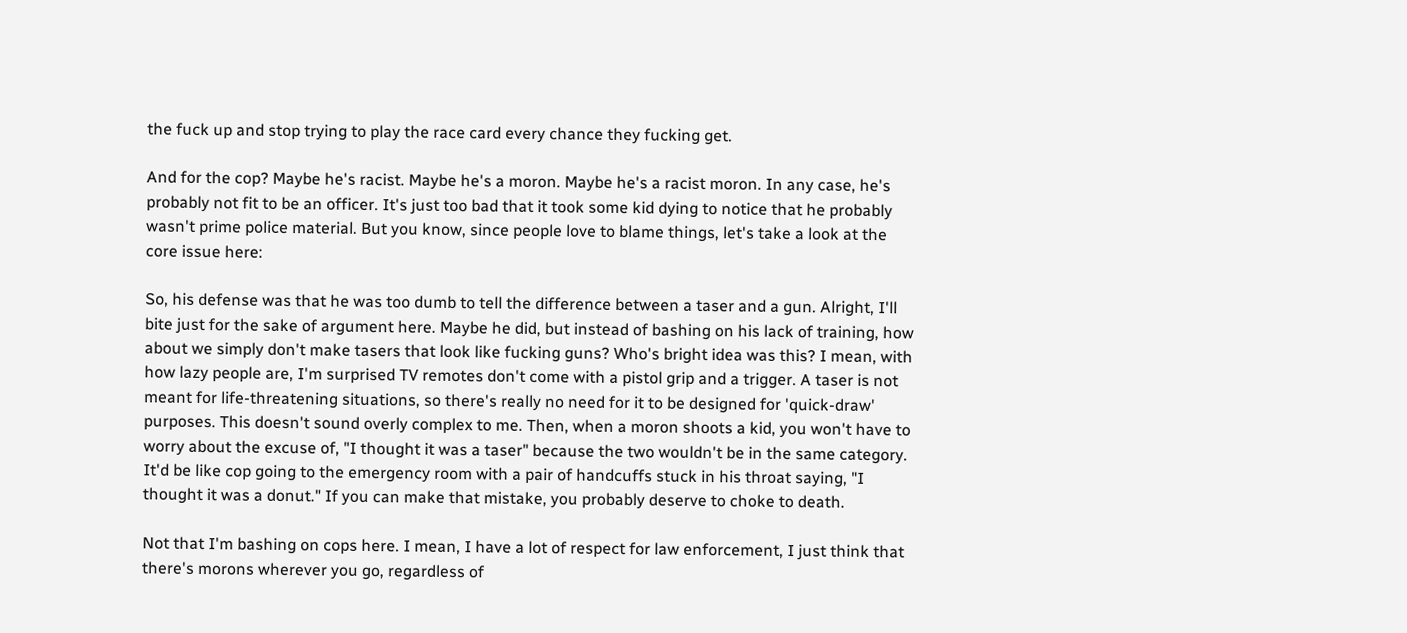the fuck up and stop trying to play the race card every chance they fucking get.

And for the cop? Maybe he's racist. Maybe he's a moron. Maybe he's a racist moron. In any case, he's probably not fit to be an officer. It's just too bad that it took some kid dying to notice that he probably wasn't prime police material. But you know, since people love to blame things, let's take a look at the core issue here:

So, his defense was that he was too dumb to tell the difference between a taser and a gun. Alright, I'll bite just for the sake of argument here. Maybe he did, but instead of bashing on his lack of training, how about we simply don't make tasers that look like fucking guns? Who's bright idea was this? I mean, with how lazy people are, I'm surprised TV remotes don't come with a pistol grip and a trigger. A taser is not meant for life-threatening situations, so there's really no need for it to be designed for 'quick-draw' purposes. This doesn't sound overly complex to me. Then, when a moron shoots a kid, you won't have to worry about the excuse of, "I thought it was a taser" because the two wouldn't be in the same category. It'd be like cop going to the emergency room with a pair of handcuffs stuck in his throat saying, "I thought it was a donut." If you can make that mistake, you probably deserve to choke to death.

Not that I'm bashing on cops here. I mean, I have a lot of respect for law enforcement, I just think that there's morons wherever you go, regardless of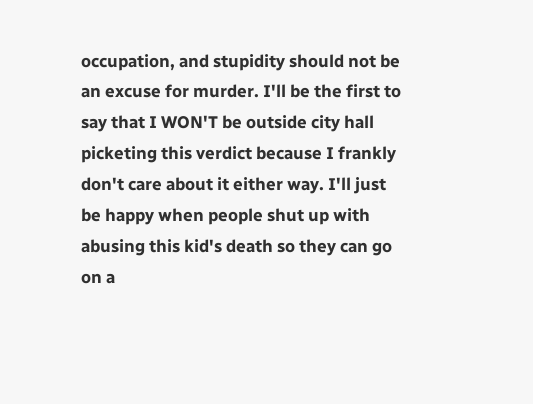occupation, and stupidity should not be an excuse for murder. I'll be the first to say that I WON'T be outside city hall picketing this verdict because I frankly don't care about it either way. I'll just be happy when people shut up with abusing this kid's death so they can go on a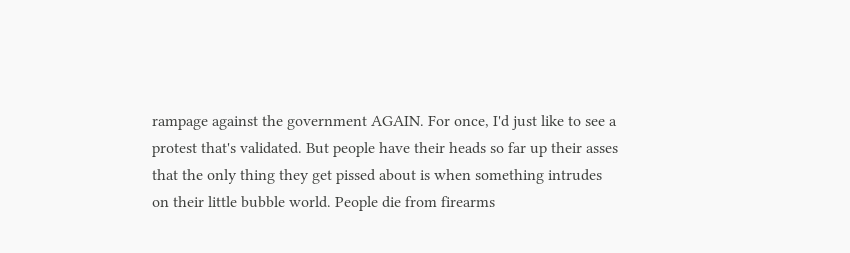rampage against the government AGAIN. For once, I'd just like to see a protest that's validated. But people have their heads so far up their asses that the only thing they get pissed about is when something intrudes on their little bubble world. People die from firearms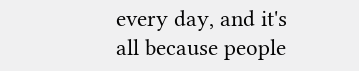every day, and it's all because people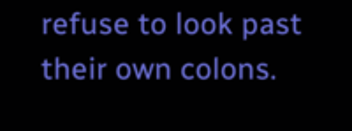refuse to look past their own colons.